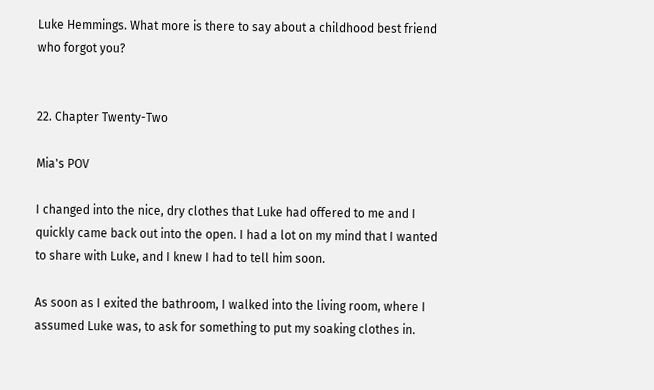Luke Hemmings. What more is there to say about a childhood best friend who forgot you?


22. Chapter Twenty-Two

Mia's POV

I changed into the nice, dry clothes that Luke had offered to me and I quickly came back out into the open. I had a lot on my mind that I wanted to share with Luke, and I knew I had to tell him soon.

As soon as I exited the bathroom, I walked into the living room, where I assumed Luke was, to ask for something to put my soaking clothes in.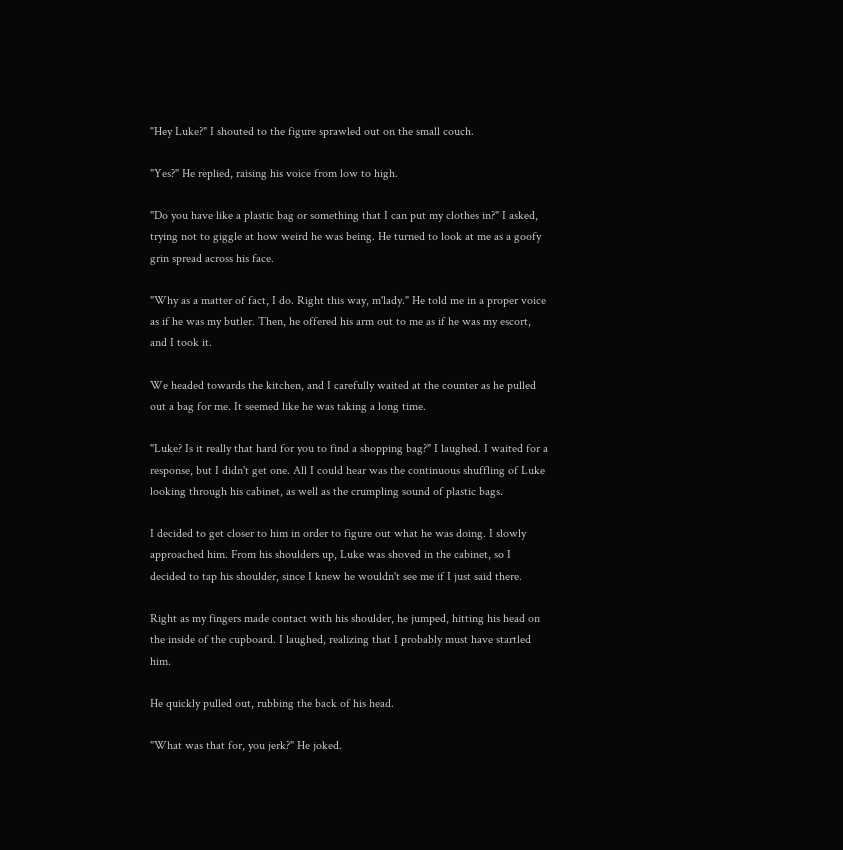"Hey Luke?" I shouted to the figure sprawled out on the small couch.

"Yes?" He replied, raising his voice from low to high.

"Do you have like a plastic bag or something that I can put my clothes in?" I asked, trying not to giggle at how weird he was being. He turned to look at me as a goofy grin spread across his face.

"Why as a matter of fact, I do. Right this way, m'lady." He told me in a proper voice as if he was my butler. Then, he offered his arm out to me as if he was my escort, and I took it.

We headed towards the kitchen, and I carefully waited at the counter as he pulled out a bag for me. It seemed like he was taking a long time.

"Luke? Is it really that hard for you to find a shopping bag?" I laughed. I waited for a response, but I didn't get one. All I could hear was the continuous shuffling of Luke looking through his cabinet, as well as the crumpling sound of plastic bags.

I decided to get closer to him in order to figure out what he was doing. I slowly approached him. From his shoulders up, Luke was shoved in the cabinet, so I decided to tap his shoulder, since I knew he wouldn't see me if I just said there.

Right as my fingers made contact with his shoulder, he jumped, hitting his head on the inside of the cupboard. I laughed, realizing that I probably must have startled him.

He quickly pulled out, rubbing the back of his head.

"What was that for, you jerk?" He joked.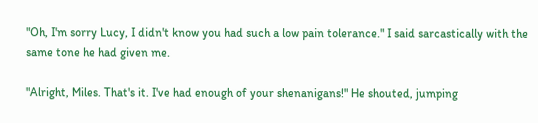"Oh, I'm sorry Lucy, I didn't know you had such a low pain tolerance." I said sarcastically with the same tone he had given me.

"Alright, Miles. That's it. I've had enough of your shenanigans!" He shouted, jumping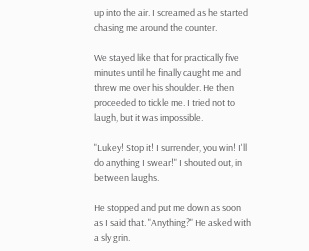up into the air. I screamed as he started chasing me around the counter.

We stayed like that for practically five minutes until he finally caught me and threw me over his shoulder. He then proceeded to tickle me. I tried not to laugh, but it was impossible.

"Lukey! Stop it! I surrender, you win! I'll do anything I swear!" I shouted out, in between laughs.

He stopped and put me down as soon as I said that. "Anything?" He asked with a sly grin.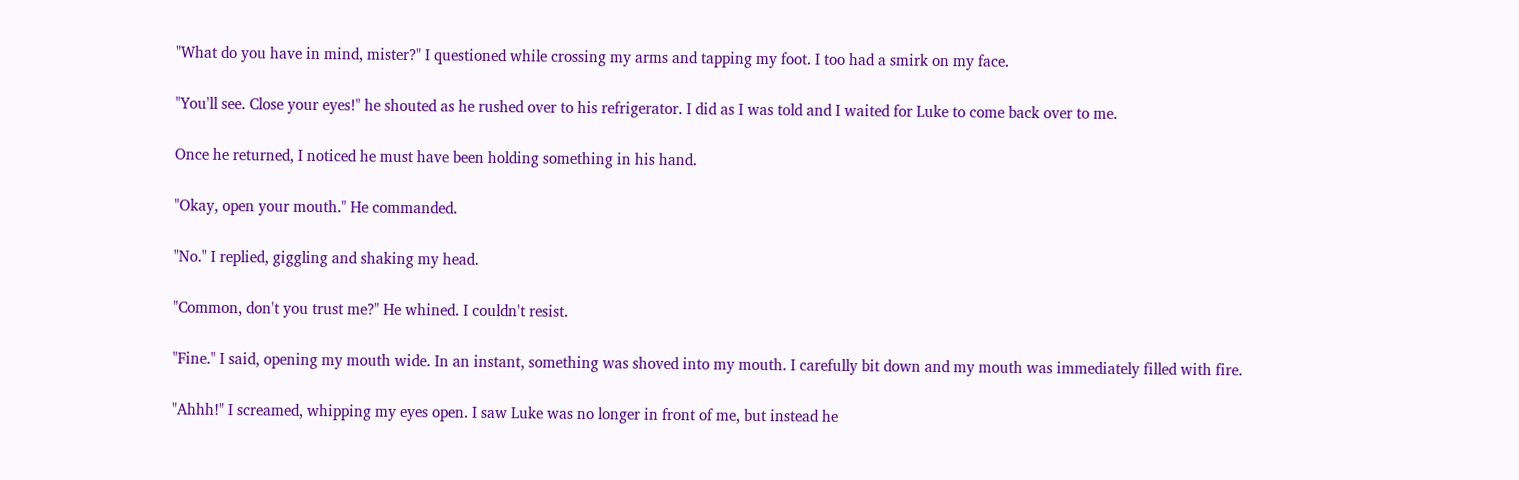"What do you have in mind, mister?" I questioned while crossing my arms and tapping my foot. I too had a smirk on my face.

"You'll see. Close your eyes!" he shouted as he rushed over to his refrigerator. I did as I was told and I waited for Luke to come back over to me.

Once he returned, I noticed he must have been holding something in his hand.

"Okay, open your mouth." He commanded.

"No." I replied, giggling and shaking my head.

"Common, don't you trust me?" He whined. I couldn't resist.

"Fine." I said, opening my mouth wide. In an instant, something was shoved into my mouth. I carefully bit down and my mouth was immediately filled with fire.

"Ahhh!" I screamed, whipping my eyes open. I saw Luke was no longer in front of me, but instead he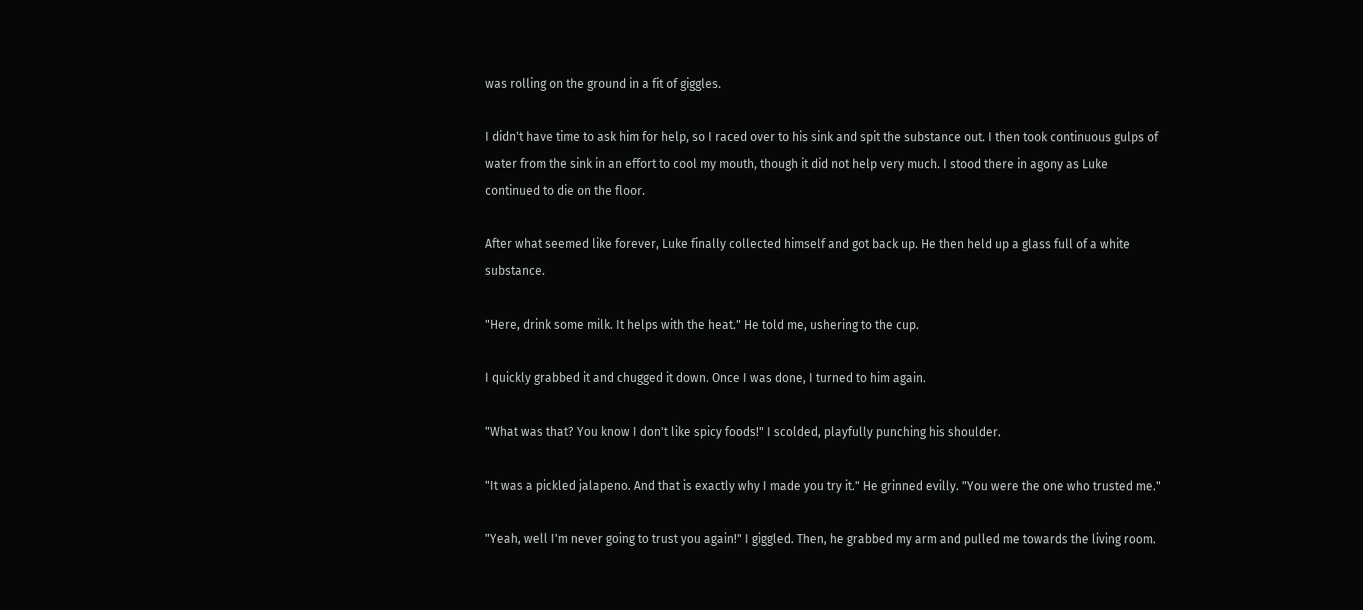was rolling on the ground in a fit of giggles.

I didn't have time to ask him for help, so I raced over to his sink and spit the substance out. I then took continuous gulps of water from the sink in an effort to cool my mouth, though it did not help very much. I stood there in agony as Luke continued to die on the floor.

After what seemed like forever, Luke finally collected himself and got back up. He then held up a glass full of a white substance.

"Here, drink some milk. It helps with the heat." He told me, ushering to the cup.

I quickly grabbed it and chugged it down. Once I was done, I turned to him again.

"What was that? You know I don't like spicy foods!" I scolded, playfully punching his shoulder.

"It was a pickled jalapeno. And that is exactly why I made you try it." He grinned evilly. "You were the one who trusted me."

"Yeah, well I'm never going to trust you again!" I giggled. Then, he grabbed my arm and pulled me towards the living room.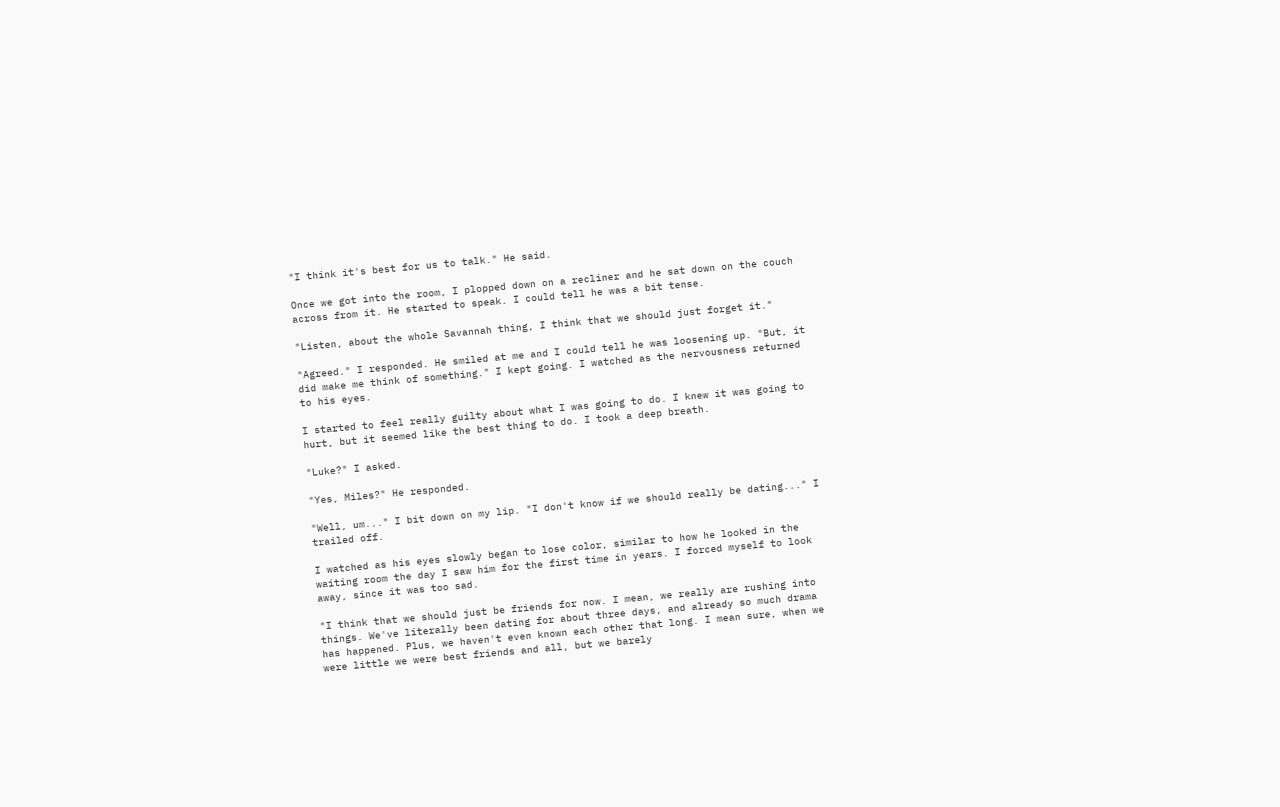"I think it's best for us to talk." He said.

Once we got into the room, I plopped down on a recliner and he sat down on the couch across from it. He started to speak. I could tell he was a bit tense.

"Listen, about the whole Savannah thing, I think that we should just forget it."

"Agreed." I responded. He smiled at me and I could tell he was loosening up. "But, it did make me think of something." I kept going. I watched as the nervousness returned to his eyes.

I started to feel really guilty about what I was going to do. I knew it was going to hurt, but it seemed like the best thing to do. I took a deep breath.

"Luke?" I asked.

"Yes, Miles?" He responded.

"Well, um..." I bit down on my lip. "I don't know if we should really be dating..." I trailed off.

I watched as his eyes slowly began to lose color, similar to how he looked in the waiting room the day I saw him for the first time in years. I forced myself to look away, since it was too sad.

"I think that we should just be friends for now. I mean, we really are rushing into things. We've literally been dating for about three days, and already so much drama has happened. Plus, we haven't even known each other that long. I mean sure, when we were little we were best friends and all, but we barely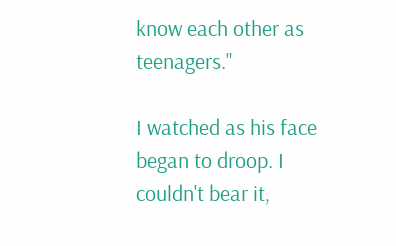know each other as teenagers."

I watched as his face began to droop. I couldn't bear it,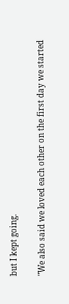but I kept going.

"We also said we loved each other on the first day we started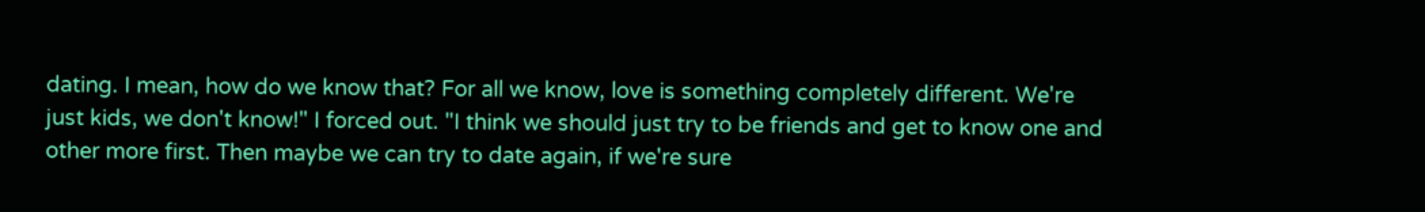dating. I mean, how do we know that? For all we know, love is something completely different. We're just kids, we don't know!" I forced out. "I think we should just try to be friends and get to know one and other more first. Then maybe we can try to date again, if we're sure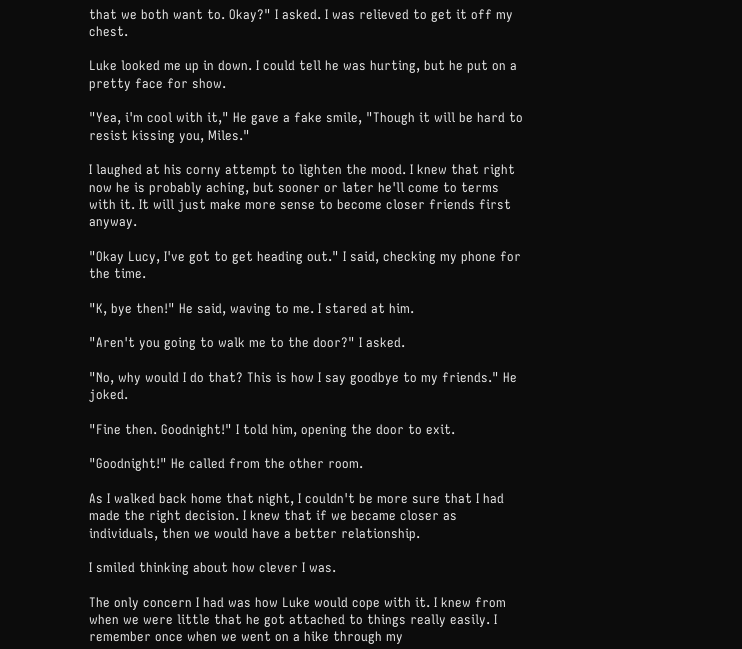that we both want to. Okay?" I asked. I was relieved to get it off my chest.

Luke looked me up in down. I could tell he was hurting, but he put on a pretty face for show.

"Yea, i'm cool with it," He gave a fake smile, "Though it will be hard to resist kissing you, Miles."

I laughed at his corny attempt to lighten the mood. I knew that right now he is probably aching, but sooner or later he'll come to terms with it. It will just make more sense to become closer friends first anyway.

"Okay Lucy, I've got to get heading out." I said, checking my phone for the time.

"K, bye then!" He said, waving to me. I stared at him.

"Aren't you going to walk me to the door?" I asked.

"No, why would I do that? This is how I say goodbye to my friends." He joked.

"Fine then. Goodnight!" I told him, opening the door to exit.

"Goodnight!" He called from the other room.

As I walked back home that night, I couldn't be more sure that I had made the right decision. I knew that if we became closer as individuals, then we would have a better relationship.

I smiled thinking about how clever I was.

The only concern I had was how Luke would cope with it. I knew from when we were little that he got attached to things really easily. I remember once when we went on a hike through my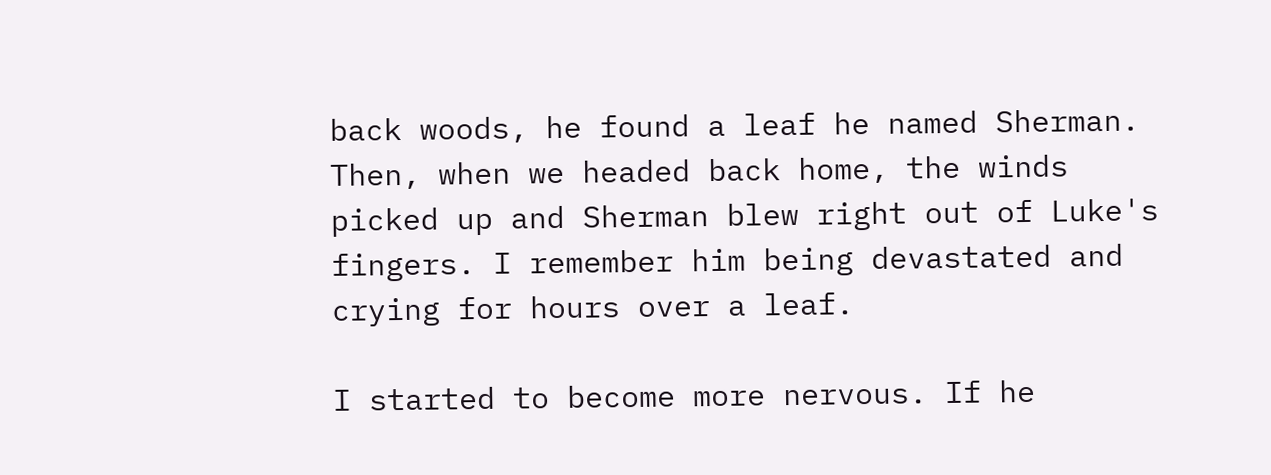back woods, he found a leaf he named Sherman. Then, when we headed back home, the winds picked up and Sherman blew right out of Luke's fingers. I remember him being devastated and crying for hours over a leaf.

I started to become more nervous. If he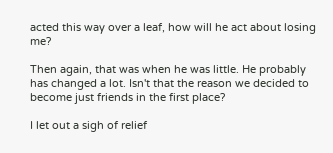acted this way over a leaf, how will he act about losing me?

Then again, that was when he was little. He probably has changed a lot. Isn't that the reason we decided to become just friends in the first place?

I let out a sigh of relief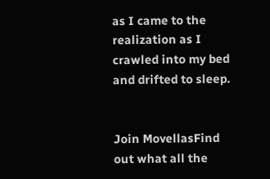as I came to the realization as I crawled into my bed and drifted to sleep.


Join MovellasFind out what all the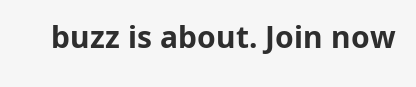buzz is about. Join now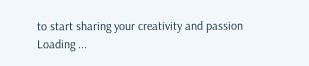to start sharing your creativity and passion
Loading ...